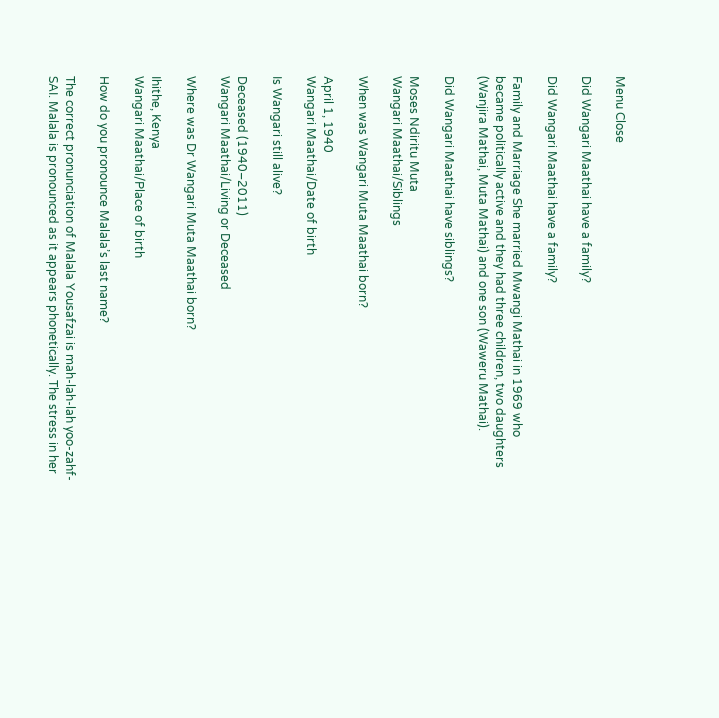Menu Close

Did Wangari Maathai have a family?

Did Wangari Maathai have a family?

Family and Marriage She married Mwangi Mathai in 1969 who became politically active and they had three children, two daughters (Wanjira Mathai, Muta Mathai) and one son (Waweru Mathai).

Did Wangari Maathai have siblings?

Moses Ndiritu Muta
Wangari Maathai/Siblings

When was Wangari Muta Maathai born?

April 1, 1940
Wangari Maathai/Date of birth

Is Wangari still alive?

Deceased (1940–2011)
Wangari Maathai/Living or Deceased

Where was Dr Wangari Muta Maathai born?

Ihithe, Kenya
Wangari Maathai/Place of birth

How do you pronounce Malala’s last name?

The correct pronunciation of Malala Yousafzai is mah-lah-lah yoo-zahf-SAI. Malala is pronounced as it appears phonetically. The stress in her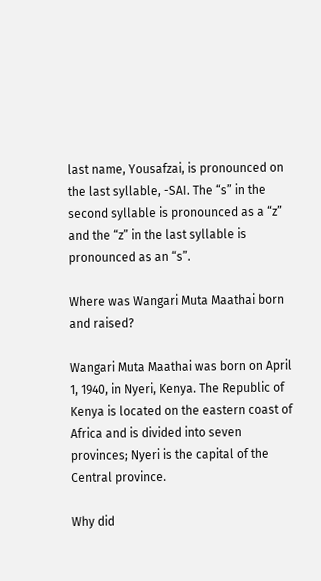last name, Yousafzai, is pronounced on the last syllable, -SAI. The “s” in the second syllable is pronounced as a “z” and the “z” in the last syllable is pronounced as an “s”.

Where was Wangari Muta Maathai born and raised?

Wangari Muta Maathai was born on April 1, 1940, in Nyeri, Kenya. The Republic of Kenya is located on the eastern coast of Africa and is divided into seven provinces; Nyeri is the capital of the Central province.

Why did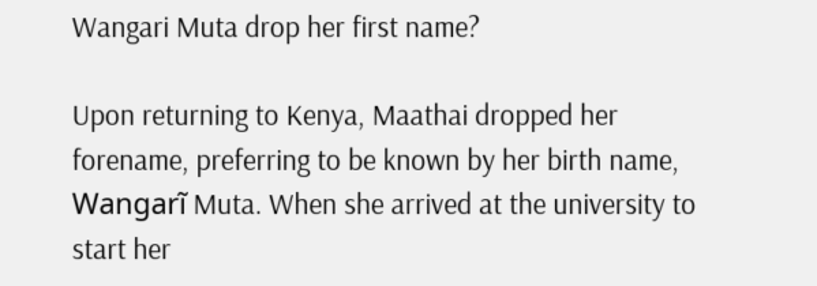Wangari Muta drop her first name?

Upon returning to Kenya, Maathai dropped her forename, preferring to be known by her birth name, Wangarĩ Muta. When she arrived at the university to start her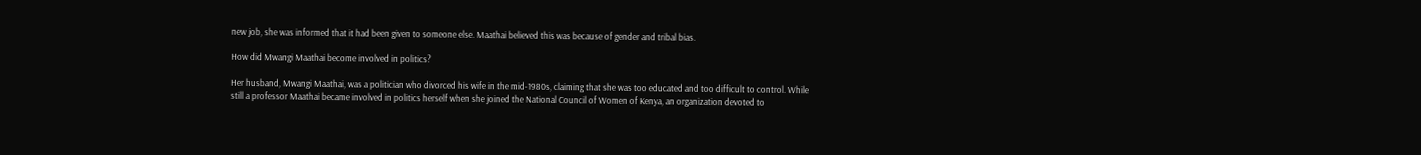new job, she was informed that it had been given to someone else. Maathai believed this was because of gender and tribal bias.

How did Mwangi Maathai become involved in politics?

Her husband, Mwangi Maathai, was a politician who divorced his wife in the mid-1980s, claiming that she was too educated and too difficult to control. While still a professor Maathai became involved in politics herself when she joined the National Council of Women of Kenya, an organization devoted to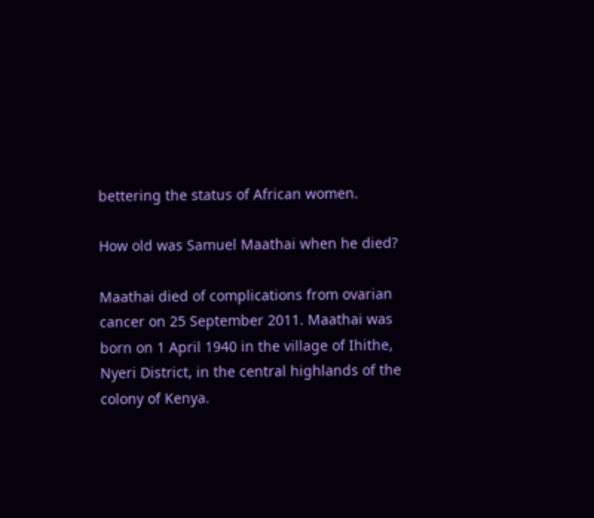bettering the status of African women.

How old was Samuel Maathai when he died?

Maathai died of complications from ovarian cancer on 25 September 2011. Maathai was born on 1 April 1940 in the village of Ihithe, Nyeri District, in the central highlands of the colony of Kenya.